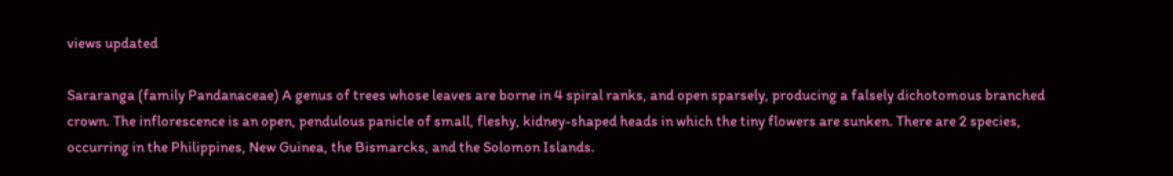views updated

Sararanga (family Pandanaceae) A genus of trees whose leaves are borne in 4 spiral ranks, and open sparsely, producing a falsely dichotomous branched crown. The inflorescence is an open, pendulous panicle of small, fleshy, kidney-shaped heads in which the tiny flowers are sunken. There are 2 species, occurring in the Philippines, New Guinea, the Bismarcks, and the Solomon Islands.